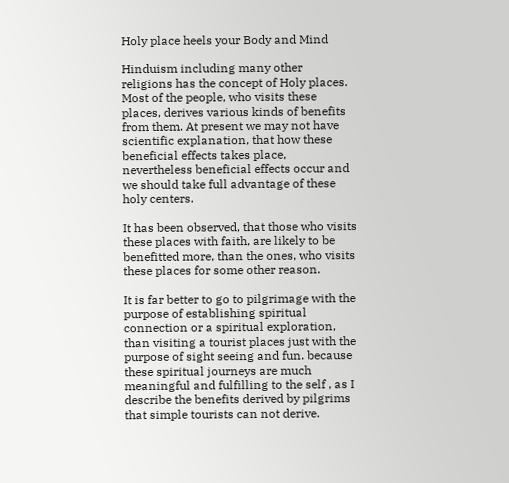Holy place heels your Body and Mind

Hinduism including many other religions has the concept of Holy places. Most of the people, who visits these places, derives various kinds of benefits from them. At present we may not have scientific explanation, that how these beneficial effects takes place, nevertheless beneficial effects occur and we should take full advantage of these holy centers.

It has been observed, that those who visits these places with faith, are likely to be benefitted more, than the ones, who visits these places for some other reason.

It is far better to go to pilgrimage with the purpose of establishing spiritual connection or a spiritual exploration, than visiting a tourist places just with the purpose of sight seeing and fun. because these spiritual journeys are much meaningful and fulfilling to the self , as I describe the benefits derived by pilgrims that simple tourists can not derive.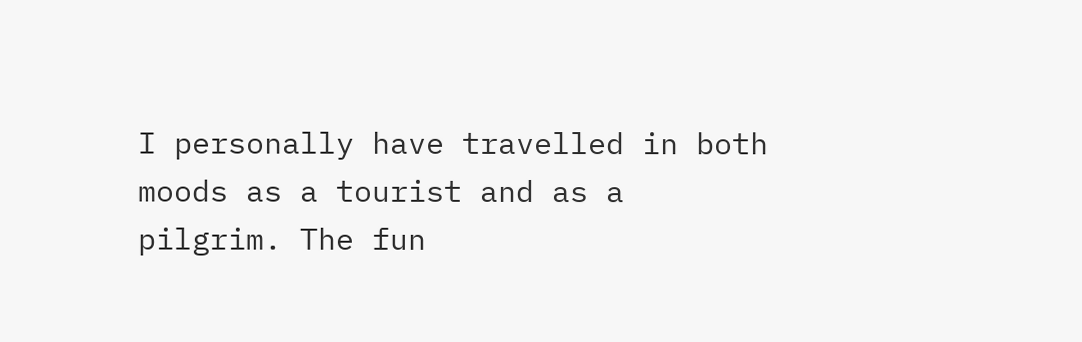I personally have travelled in both moods as a tourist and as a pilgrim. The fun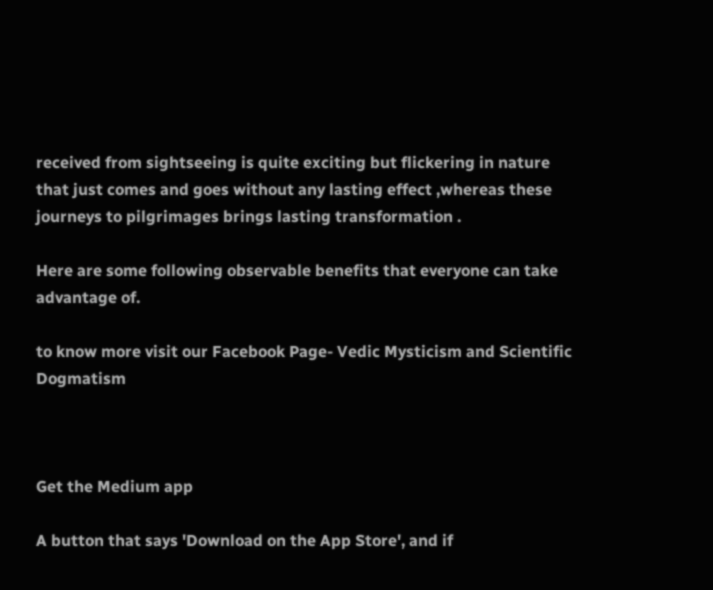received from sightseeing is quite exciting but flickering in nature that just comes and goes without any lasting effect ,whereas these journeys to pilgrimages brings lasting transformation .

Here are some following observable benefits that everyone can take advantage of.

to know more visit our Facebook Page- Vedic Mysticism and Scientific Dogmatism



Get the Medium app

A button that says 'Download on the App Store', and if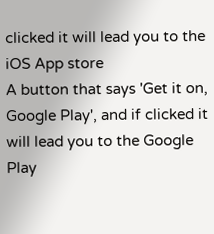clicked it will lead you to the iOS App store
A button that says 'Get it on, Google Play', and if clicked it will lead you to the Google Play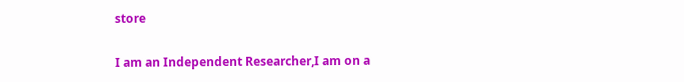store

I am an Independent Researcher,I am on a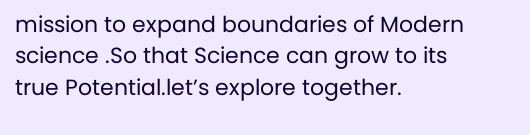mission to expand boundaries of Modern science .So that Science can grow to its true Potential.let’s explore together.